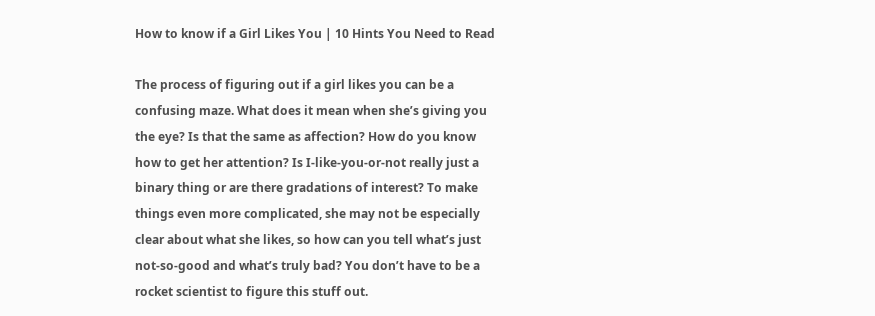How to know if a Girl Likes You | 10 Hints You Need to Read

The process of figuring out if a girl likes you can be a confusing maze. What does it mean when she’s giving you the eye? Is that the same as affection? How do you know how to get her attention? Is I-like-you-or-not really just a binary thing or are there gradations of interest? To make things even more complicated, she may not be especially clear about what she likes, so how can you tell what’s just not-so-good and what’s truly bad? You don’t have to be a rocket scientist to figure this stuff out.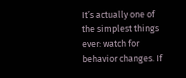It’s actually one of the simplest things ever: watch for behavior changes. If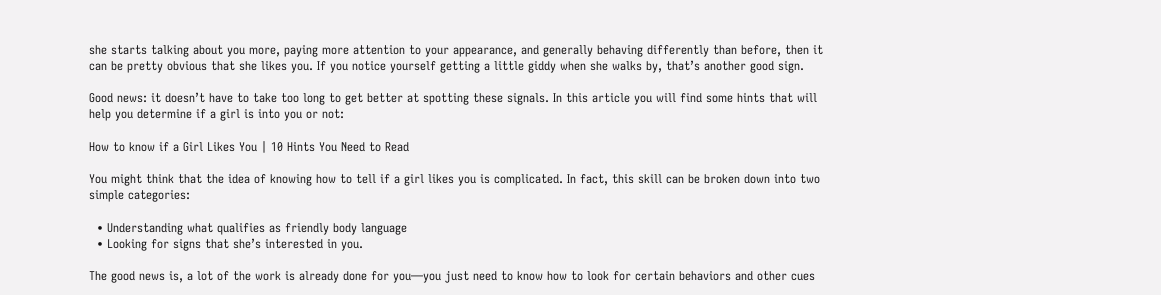she starts talking about you more, paying more attention to your appearance, and generally behaving differently than before, then it can be pretty obvious that she likes you. If you notice yourself getting a little giddy when she walks by, that’s another good sign.

Good news: it doesn’t have to take too long to get better at spotting these signals. In this article you will find some hints that will help you determine if a girl is into you or not:

How to know if a Girl Likes You | 10 Hints You Need to Read

You might think that the idea of knowing how to tell if a girl likes you is complicated. In fact, this skill can be broken down into two simple categories:

  • Understanding what qualifies as friendly body language
  • Looking for signs that she’s interested in you.

The good news is, a lot of the work is already done for you—you just need to know how to look for certain behaviors and other cues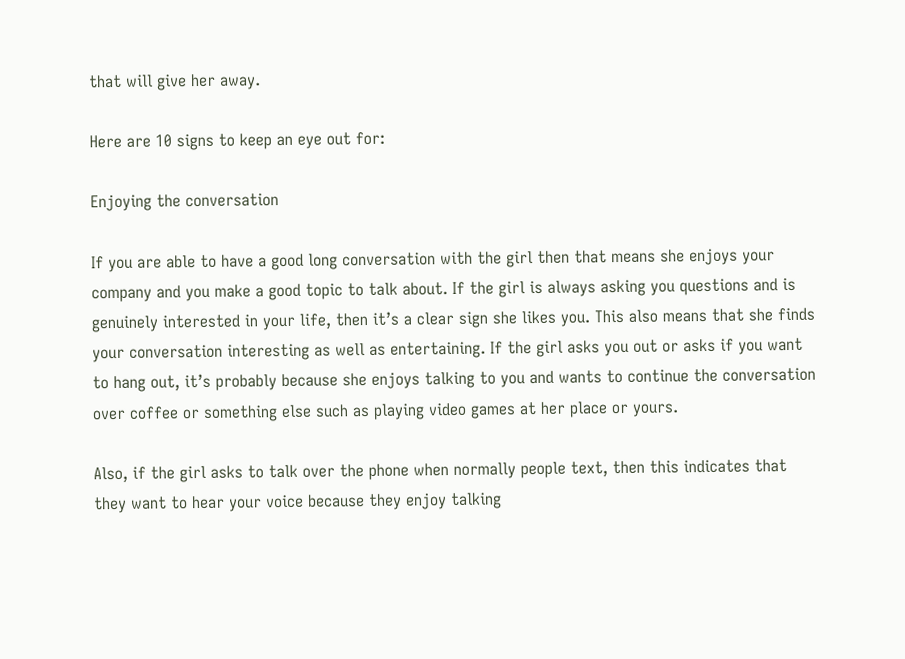that will give her away.

Here are 10 signs to keep an eye out for:

Enjoying the conversation

If you are able to have a good long conversation with the girl then that means she enjoys your company and you make a good topic to talk about. If the girl is always asking you questions and is genuinely interested in your life, then it’s a clear sign she likes you. This also means that she finds your conversation interesting as well as entertaining. If the girl asks you out or asks if you want to hang out, it’s probably because she enjoys talking to you and wants to continue the conversation over coffee or something else such as playing video games at her place or yours.

Also, if the girl asks to talk over the phone when normally people text, then this indicates that they want to hear your voice because they enjoy talking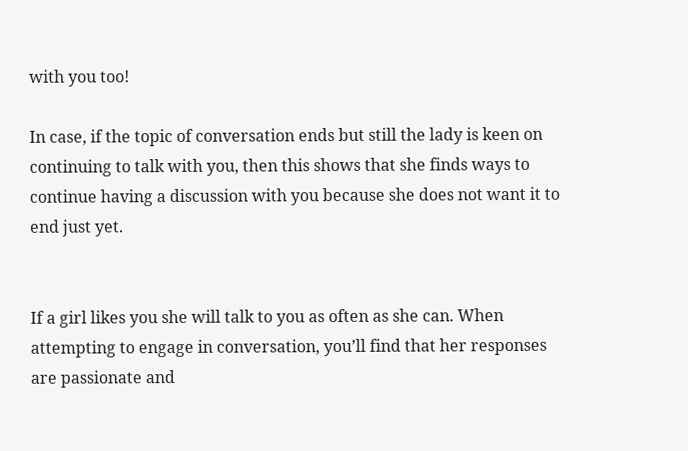with you too!

In case, if the topic of conversation ends but still the lady is keen on continuing to talk with you, then this shows that she finds ways to continue having a discussion with you because she does not want it to end just yet.


If a girl likes you she will talk to you as often as she can. When attempting to engage in conversation, you’ll find that her responses are passionate and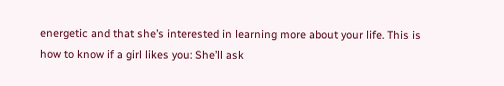energetic and that she’s interested in learning more about your life. This is how to know if a girl likes you: She’ll ask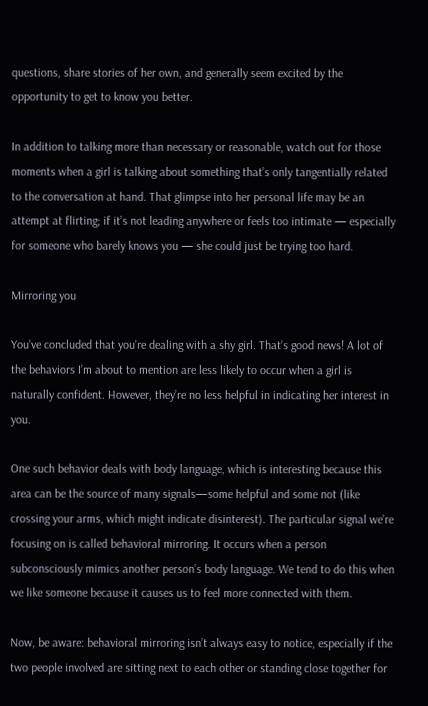questions, share stories of her own, and generally seem excited by the opportunity to get to know you better.

In addition to talking more than necessary or reasonable, watch out for those moments when a girl is talking about something that’s only tangentially related to the conversation at hand. That glimpse into her personal life may be an attempt at flirting; if it’s not leading anywhere or feels too intimate — especially for someone who barely knows you — she could just be trying too hard.

Mirroring you

You’ve concluded that you’re dealing with a shy girl. That’s good news! A lot of the behaviors I’m about to mention are less likely to occur when a girl is naturally confident. However, they’re no less helpful in indicating her interest in you.

One such behavior deals with body language, which is interesting because this area can be the source of many signals—some helpful and some not (like crossing your arms, which might indicate disinterest). The particular signal we’re focusing on is called behavioral mirroring. It occurs when a person subconsciously mimics another person’s body language. We tend to do this when we like someone because it causes us to feel more connected with them.

Now, be aware: behavioral mirroring isn’t always easy to notice, especially if the two people involved are sitting next to each other or standing close together for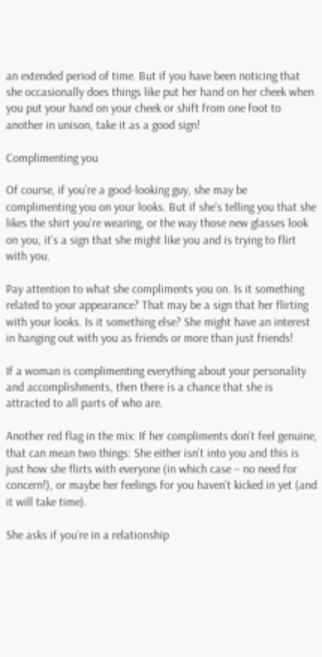an extended period of time. But if you have been noticing that she occasionally does things like put her hand on her cheek when you put your hand on your cheek or shift from one foot to another in unison, take it as a good sign!

Complimenting you

Of course, if you’re a good-looking guy, she may be complimenting you on your looks. But if she’s telling you that she likes the shirt you’re wearing, or the way those new glasses look on you, it’s a sign that she might like you and is trying to flirt with you.

Pay attention to what she compliments you on. Is it something related to your appearance? That may be a sign that her flirting with your looks. Is it something else? She might have an interest in hanging out with you as friends or more than just friends!

If a woman is complimenting everything about your personality and accomplishments, then there is a chance that she is attracted to all parts of who are.

Another red flag in the mix: If her compliments don’t feel genuine, that can mean two things: She either isn’t into you and this is just how she flirts with everyone (in which case – no need for concern!), or maybe her feelings for you haven’t kicked in yet (and it will take time).

She asks if you’re in a relationship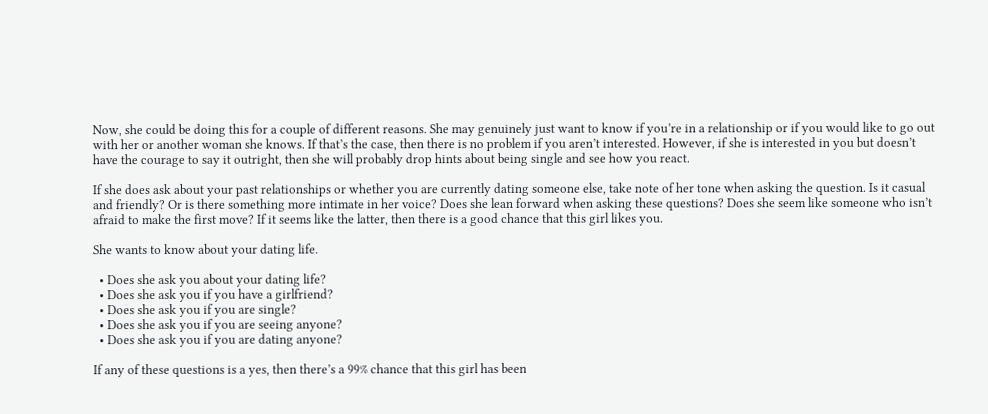Now, she could be doing this for a couple of different reasons. She may genuinely just want to know if you’re in a relationship or if you would like to go out with her or another woman she knows. If that’s the case, then there is no problem if you aren’t interested. However, if she is interested in you but doesn’t have the courage to say it outright, then she will probably drop hints about being single and see how you react.

If she does ask about your past relationships or whether you are currently dating someone else, take note of her tone when asking the question. Is it casual and friendly? Or is there something more intimate in her voice? Does she lean forward when asking these questions? Does she seem like someone who isn’t afraid to make the first move? If it seems like the latter, then there is a good chance that this girl likes you.

She wants to know about your dating life.

  • Does she ask you about your dating life?
  • Does she ask you if you have a girlfriend?
  • Does she ask you if you are single?
  • Does she ask you if you are seeing anyone?
  • Does she ask you if you are dating anyone?

If any of these questions is a yes, then there’s a 99% chance that this girl has been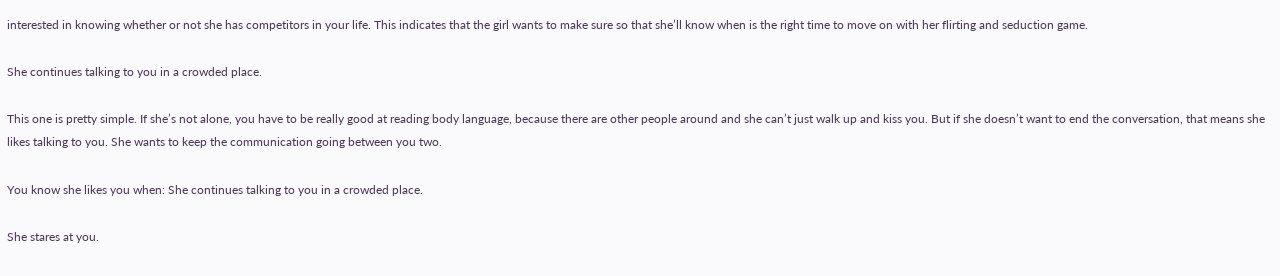interested in knowing whether or not she has competitors in your life. This indicates that the girl wants to make sure so that she’ll know when is the right time to move on with her flirting and seduction game.

She continues talking to you in a crowded place.

This one is pretty simple. If she’s not alone, you have to be really good at reading body language, because there are other people around and she can’t just walk up and kiss you. But if she doesn’t want to end the conversation, that means she likes talking to you. She wants to keep the communication going between you two.

You know she likes you when: She continues talking to you in a crowded place.

She stares at you.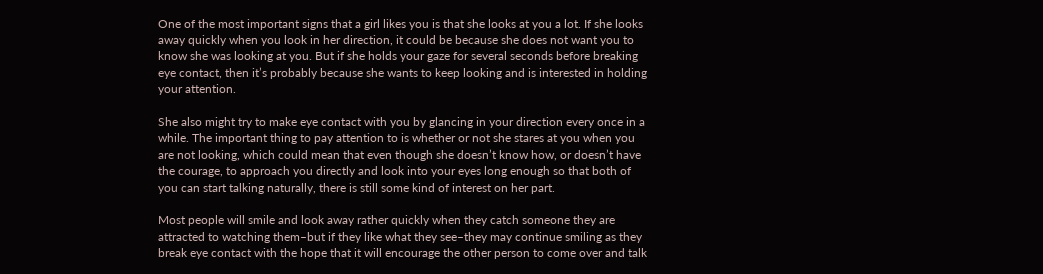One of the most important signs that a girl likes you is that she looks at you a lot. If she looks away quickly when you look in her direction, it could be because she does not want you to know she was looking at you. But if she holds your gaze for several seconds before breaking eye contact, then it’s probably because she wants to keep looking and is interested in holding your attention.

She also might try to make eye contact with you by glancing in your direction every once in a while. The important thing to pay attention to is whether or not she stares at you when you are not looking, which could mean that even though she doesn’t know how, or doesn’t have the courage, to approach you directly and look into your eyes long enough so that both of you can start talking naturally, there is still some kind of interest on her part.

Most people will smile and look away rather quickly when they catch someone they are attracted to watching them–but if they like what they see–they may continue smiling as they break eye contact with the hope that it will encourage the other person to come over and talk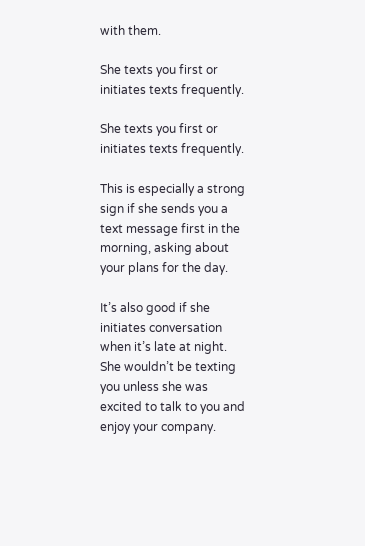with them.

She texts you first or initiates texts frequently.

She texts you first or initiates texts frequently.

This is especially a strong sign if she sends you a text message first in the morning, asking about your plans for the day.

It’s also good if she initiates conversation when it’s late at night. She wouldn’t be texting you unless she was excited to talk to you and enjoy your company.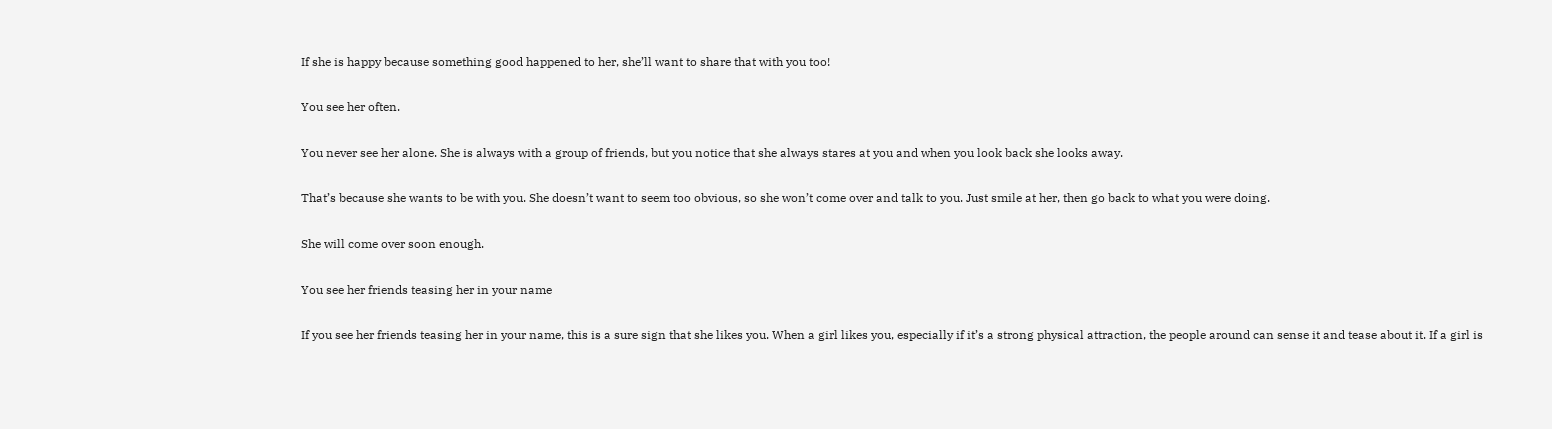If she is happy because something good happened to her, she’ll want to share that with you too!

You see her often.

You never see her alone. She is always with a group of friends, but you notice that she always stares at you and when you look back she looks away.

That’s because she wants to be with you. She doesn’t want to seem too obvious, so she won’t come over and talk to you. Just smile at her, then go back to what you were doing.

She will come over soon enough.

You see her friends teasing her in your name

If you see her friends teasing her in your name, this is a sure sign that she likes you. When a girl likes you, especially if it’s a strong physical attraction, the people around can sense it and tease about it. If a girl is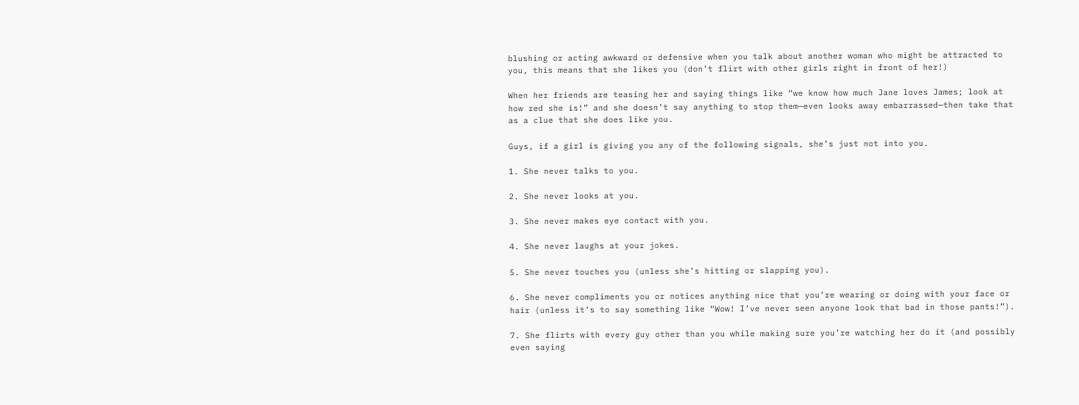blushing or acting awkward or defensive when you talk about another woman who might be attracted to you, this means that she likes you (don’t flirt with other girls right in front of her!)

When her friends are teasing her and saying things like “we know how much Jane loves James; look at how red she is!” and she doesn’t say anything to stop them—even looks away embarrassed—then take that as a clue that she does like you.

Guys, if a girl is giving you any of the following signals, she’s just not into you.

1. She never talks to you.

2. She never looks at you.

3. She never makes eye contact with you.

4. She never laughs at your jokes.

5. She never touches you (unless she’s hitting or slapping you).

6. She never compliments you or notices anything nice that you’re wearing or doing with your face or hair (unless it’s to say something like “Wow! I’ve never seen anyone look that bad in those pants!”).

7. She flirts with every guy other than you while making sure you’re watching her do it (and possibly even saying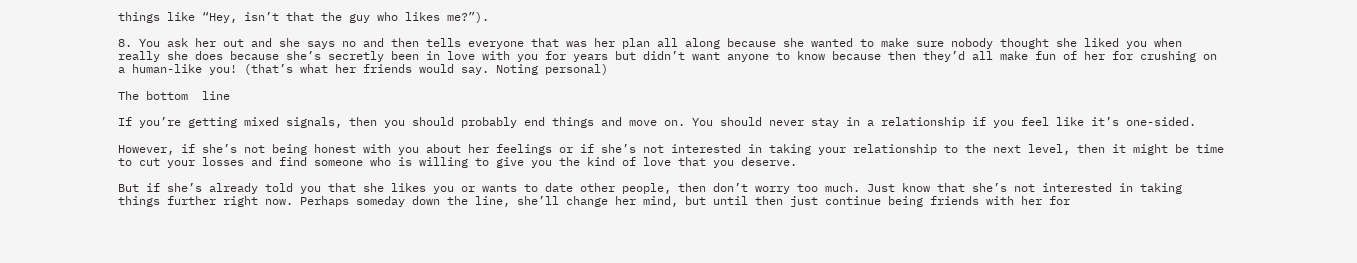things like “Hey, isn’t that the guy who likes me?”).

8. You ask her out and she says no and then tells everyone that was her plan all along because she wanted to make sure nobody thought she liked you when really she does because she’s secretly been in love with you for years but didn’t want anyone to know because then they’d all make fun of her for crushing on a human-like you! (that’s what her friends would say. Noting personal)

The bottom  line

If you’re getting mixed signals, then you should probably end things and move on. You should never stay in a relationship if you feel like it’s one-sided.

However, if she’s not being honest with you about her feelings or if she’s not interested in taking your relationship to the next level, then it might be time to cut your losses and find someone who is willing to give you the kind of love that you deserve.

But if she’s already told you that she likes you or wants to date other people, then don’t worry too much. Just know that she’s not interested in taking things further right now. Perhaps someday down the line, she’ll change her mind, but until then just continue being friends with her for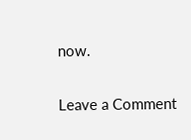now.

Leave a Comment